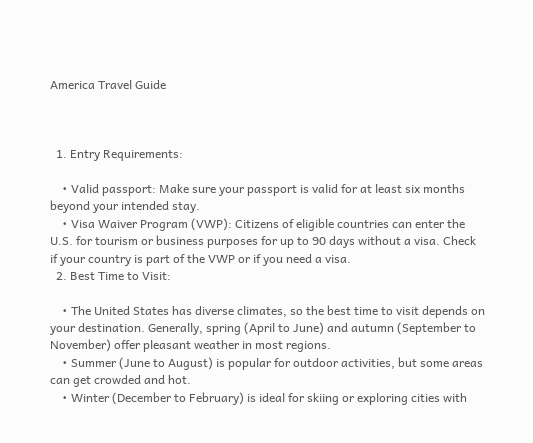America Travel Guide



  1. Entry Requirements:

    • Valid passport: Make sure your passport is valid for at least six months beyond your intended stay.
    • Visa Waiver Program (VWP): Citizens of eligible countries can enter the U.S. for tourism or business purposes for up to 90 days without a visa. Check if your country is part of the VWP or if you need a visa.
  2. Best Time to Visit:

    • The United States has diverse climates, so the best time to visit depends on your destination. Generally, spring (April to June) and autumn (September to November) offer pleasant weather in most regions.
    • Summer (June to August) is popular for outdoor activities, but some areas can get crowded and hot.
    • Winter (December to February) is ideal for skiing or exploring cities with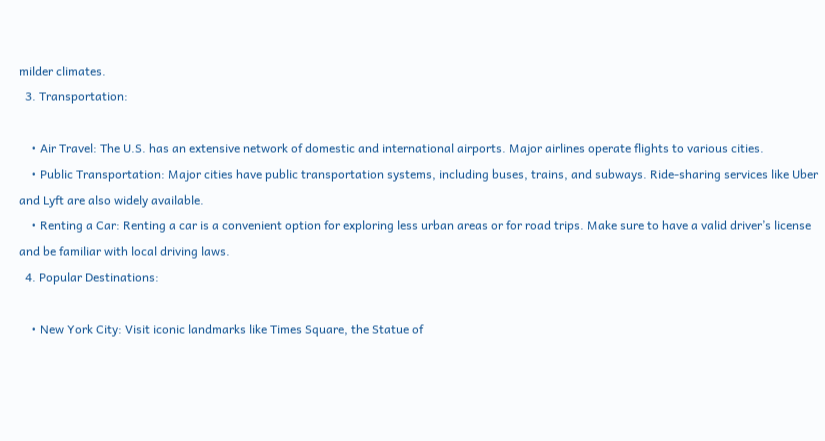milder climates.
  3. Transportation:

    • Air Travel: The U.S. has an extensive network of domestic and international airports. Major airlines operate flights to various cities.
    • Public Transportation: Major cities have public transportation systems, including buses, trains, and subways. Ride-sharing services like Uber and Lyft are also widely available.
    • Renting a Car: Renting a car is a convenient option for exploring less urban areas or for road trips. Make sure to have a valid driver’s license and be familiar with local driving laws.
  4. Popular Destinations:

    • New York City: Visit iconic landmarks like Times Square, the Statue of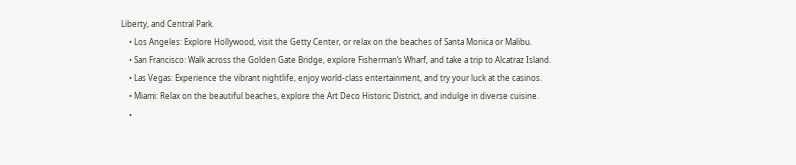Liberty, and Central Park.
    • Los Angeles: Explore Hollywood, visit the Getty Center, or relax on the beaches of Santa Monica or Malibu.
    • San Francisco: Walk across the Golden Gate Bridge, explore Fisherman’s Wharf, and take a trip to Alcatraz Island.
    • Las Vegas: Experience the vibrant nightlife, enjoy world-class entertainment, and try your luck at the casinos.
    • Miami: Relax on the beautiful beaches, explore the Art Deco Historic District, and indulge in diverse cuisine.
    •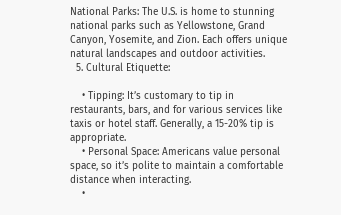National Parks: The U.S. is home to stunning national parks such as Yellowstone, Grand Canyon, Yosemite, and Zion. Each offers unique natural landscapes and outdoor activities.
  5. Cultural Etiquette:

    • Tipping: It’s customary to tip in restaurants, bars, and for various services like taxis or hotel staff. Generally, a 15-20% tip is appropriate.
    • Personal Space: Americans value personal space, so it’s polite to maintain a comfortable distance when interacting.
    •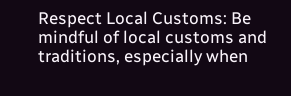Respect Local Customs: Be mindful of local customs and traditions, especially when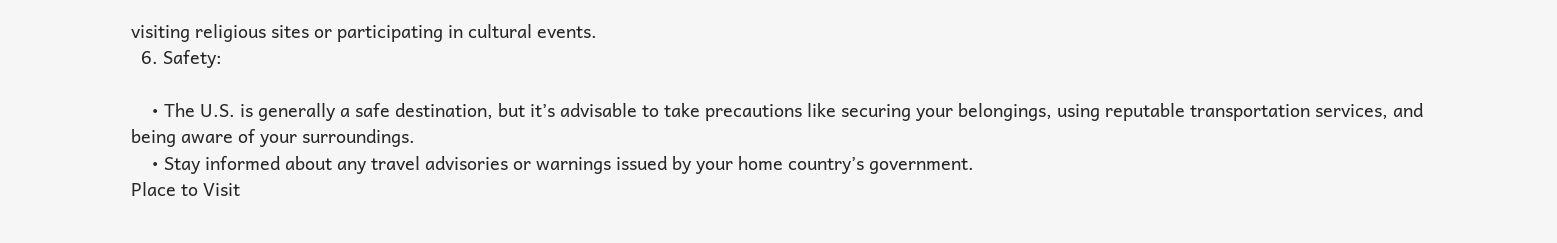visiting religious sites or participating in cultural events.
  6. Safety:

    • The U.S. is generally a safe destination, but it’s advisable to take precautions like securing your belongings, using reputable transportation services, and being aware of your surroundings.
    • Stay informed about any travel advisories or warnings issued by your home country’s government.
Place to Visit